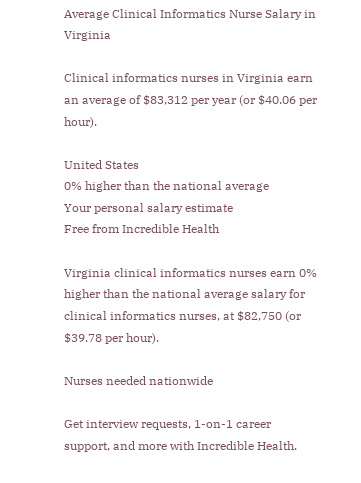Average Clinical Informatics Nurse Salary in Virginia

Clinical informatics nurses in Virginia earn an average of $83,312 per year (or $40.06 per hour).

United States
0% higher than the national average
Your personal salary estimate
Free from Incredible Health

Virginia clinical informatics nurses earn 0% higher than the national average salary for clinical informatics nurses, at $82,750 (or $39.78 per hour).

Nurses needed nationwide

Get interview requests, 1-on-1 career support, and more with Incredible Health.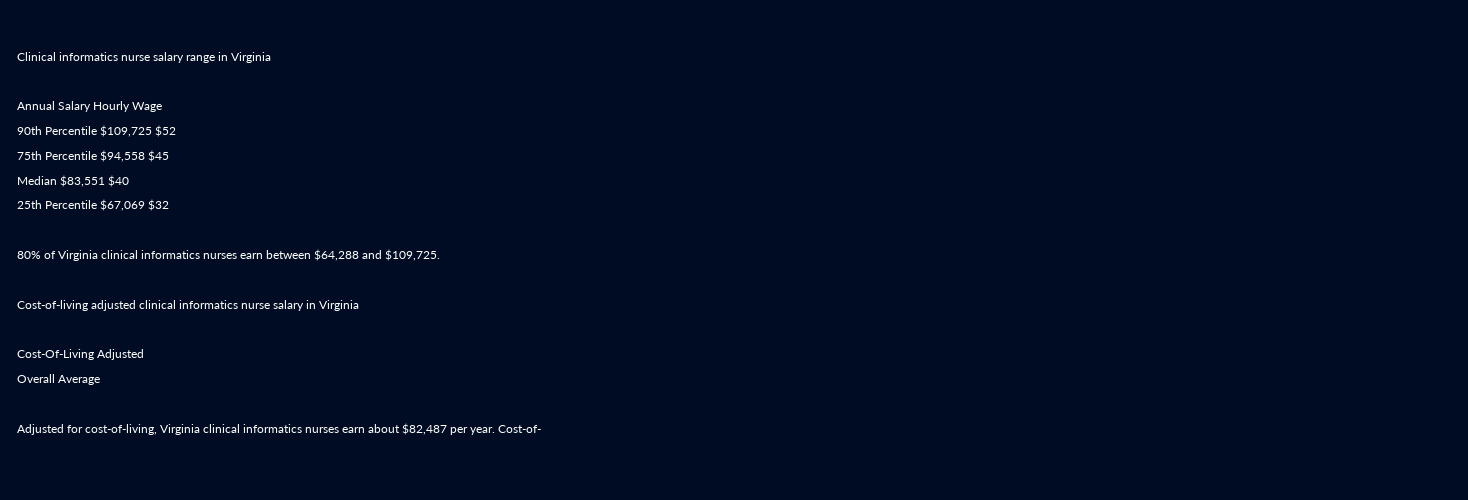Clinical informatics nurse salary range in Virginia

Annual Salary Hourly Wage
90th Percentile $109,725 $52
75th Percentile $94,558 $45
Median $83,551 $40
25th Percentile $67,069 $32

80% of Virginia clinical informatics nurses earn between $64,288 and $109,725.

Cost-of-living adjusted clinical informatics nurse salary in Virginia

Cost-Of-Living Adjusted
Overall Average

Adjusted for cost-of-living, Virginia clinical informatics nurses earn about $82,487 per year. Cost-of-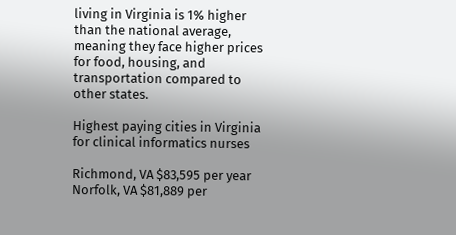living in Virginia is 1% higher than the national average, meaning they face higher prices for food, housing, and transportation compared to other states.

Highest paying cities in Virginia for clinical informatics nurses

Richmond, VA $83,595 per year
Norfolk, VA $81,889 per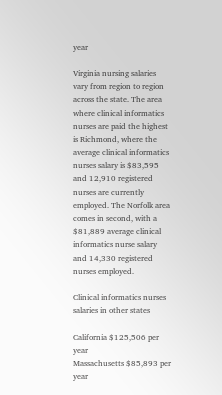year

Virginia nursing salaries vary from region to region across the state. The area where clinical informatics nurses are paid the highest is Richmond, where the average clinical informatics nurses salary is $83,595 and 12,910 registered nurses are currently employed. The Norfolk area comes in second, with a $81,889 average clinical informatics nurse salary and 14,330 registered nurses employed.

Clinical informatics nurses salaries in other states

California $125,506 per year
Massachusetts $85,893 per year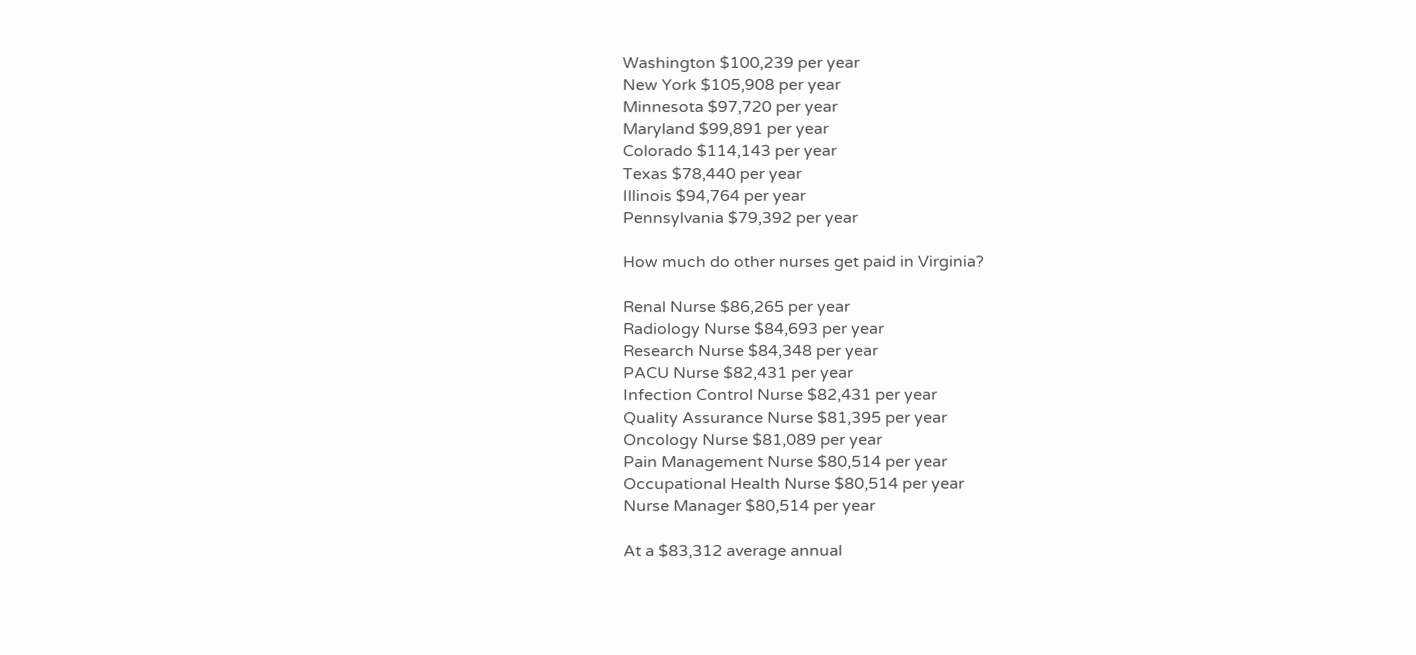Washington $100,239 per year
New York $105,908 per year
Minnesota $97,720 per year
Maryland $99,891 per year
Colorado $114,143 per year
Texas $78,440 per year
Illinois $94,764 per year
Pennsylvania $79,392 per year

How much do other nurses get paid in Virginia?

Renal Nurse $86,265 per year
Radiology Nurse $84,693 per year
Research Nurse $84,348 per year
PACU Nurse $82,431 per year
Infection Control Nurse $82,431 per year
Quality Assurance Nurse $81,395 per year
Oncology Nurse $81,089 per year
Pain Management Nurse $80,514 per year
Occupational Health Nurse $80,514 per year
Nurse Manager $80,514 per year

At a $83,312 average annual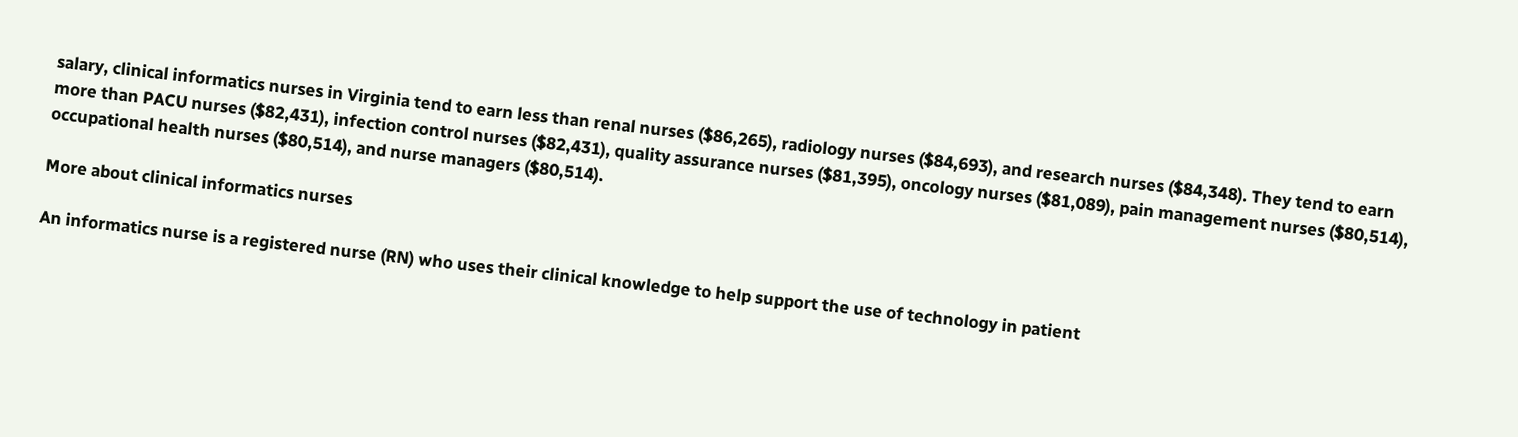salary, clinical informatics nurses in Virginia tend to earn less than renal nurses ($86,265), radiology nurses ($84,693), and research nurses ($84,348). They tend to earn more than PACU nurses ($82,431), infection control nurses ($82,431), quality assurance nurses ($81,395), oncology nurses ($81,089), pain management nurses ($80,514), occupational health nurses ($80,514), and nurse managers ($80,514).

More about clinical informatics nurses

An informatics nurse is a registered nurse (RN) who uses their clinical knowledge to help support the use of technology in patient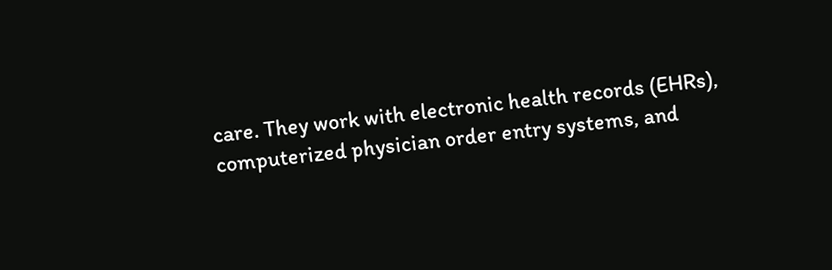care. They work with electronic health records (EHRs), computerized physician order entry systems, and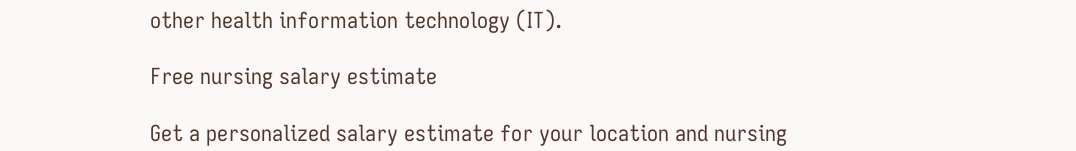other health information technology (IT).

Free nursing salary estimate

Get a personalized salary estimate for your location and nursing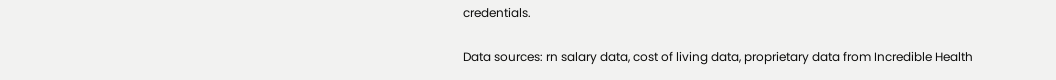credentials.

Data sources: rn salary data, cost of living data, proprietary data from Incredible Health